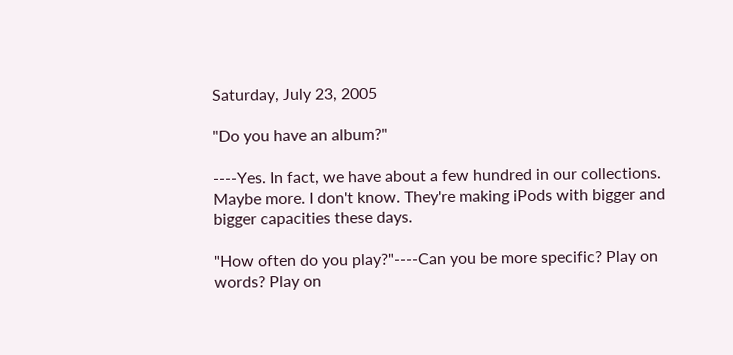Saturday, July 23, 2005

"Do you have an album?"

----Yes. In fact, we have about a few hundred in our collections. Maybe more. I don't know. They're making iPods with bigger and bigger capacities these days.

"How often do you play?"----Can you be more specific? Play on words? Play on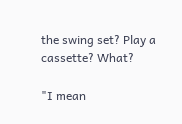the swing set? Play a cassette? What?

"I mean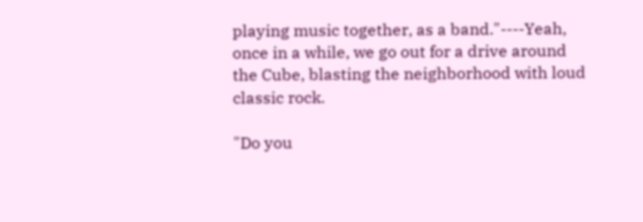playing music together, as a band."----Yeah, once in a while, we go out for a drive around the Cube, blasting the neighborhood with loud classic rock.

"Do you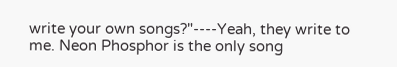write your own songs?"----Yeah, they write to me. Neon Phosphor is the only song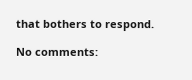that bothers to respond.

No comments: